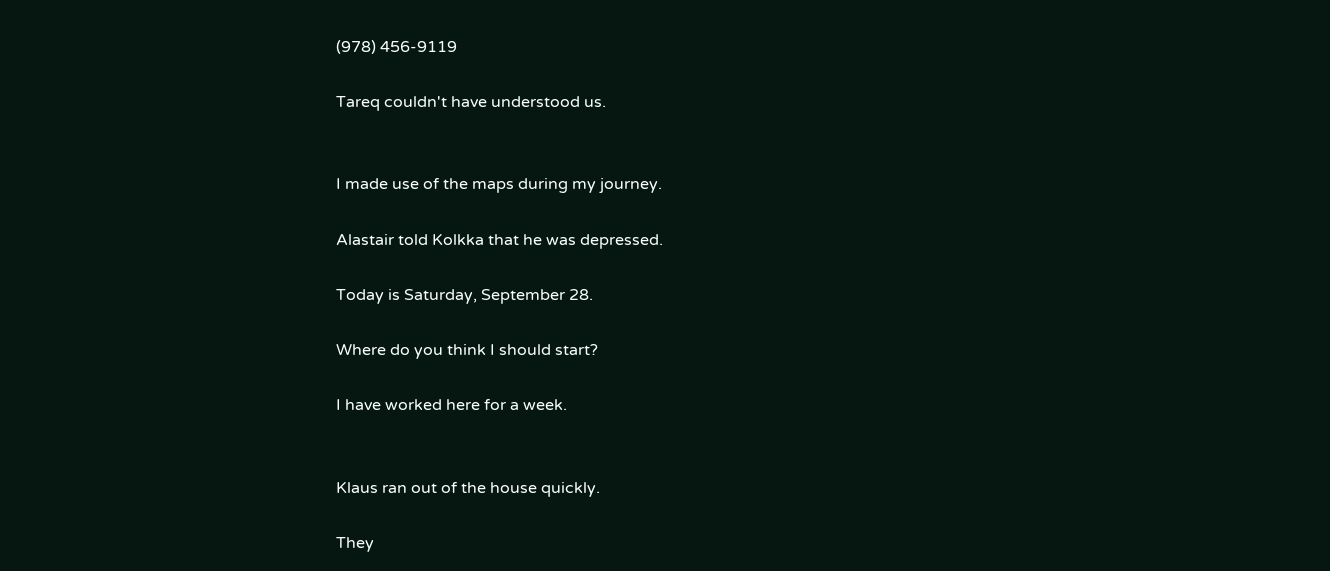(978) 456-9119

Tareq couldn't have understood us.


I made use of the maps during my journey.

Alastair told Kolkka that he was depressed.

Today is Saturday, September 28.

Where do you think I should start?

I have worked here for a week.


Klaus ran out of the house quickly.

They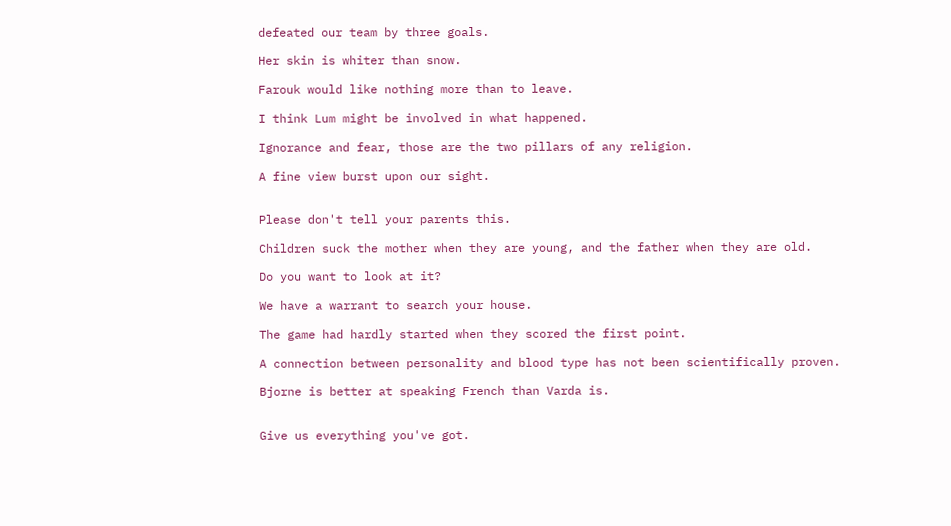defeated our team by three goals.

Her skin is whiter than snow.

Farouk would like nothing more than to leave.

I think Lum might be involved in what happened.

Ignorance and fear, those are the two pillars of any religion.

A fine view burst upon our sight.


Please don't tell your parents this.

Children suck the mother when they are young, and the father when they are old.

Do you want to look at it?

We have a warrant to search your house.

The game had hardly started when they scored the first point.

A connection between personality and blood type has not been scientifically proven.

Bjorne is better at speaking French than Varda is.


Give us everything you've got.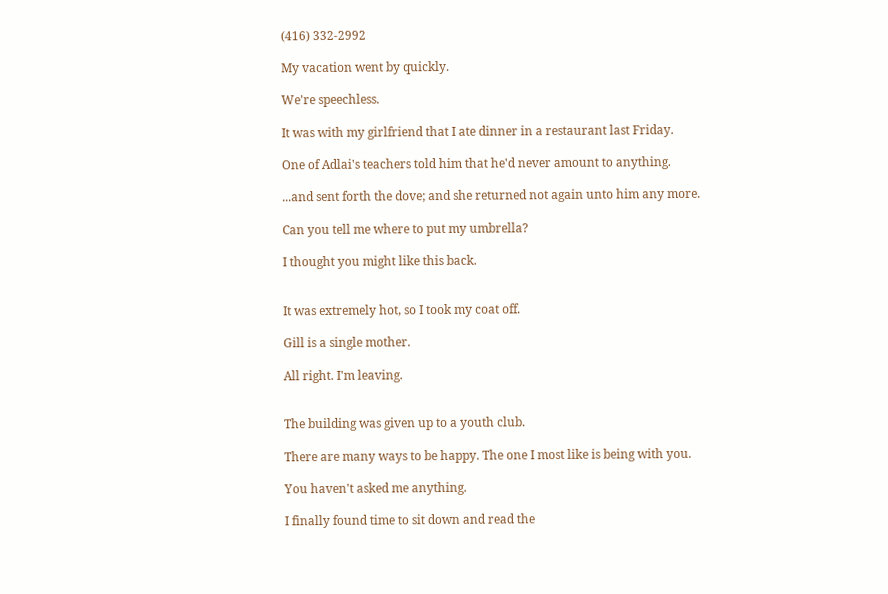(416) 332-2992

My vacation went by quickly.

We're speechless.

It was with my girlfriend that I ate dinner in a restaurant last Friday.

One of Adlai's teachers told him that he'd never amount to anything.

...and sent forth the dove; and she returned not again unto him any more.

Can you tell me where to put my umbrella?

I thought you might like this back.


It was extremely hot, so I took my coat off.

Gill is a single mother.

All right. I'm leaving.


The building was given up to a youth club.

There are many ways to be happy. The one I most like is being with you.

You haven't asked me anything.

I finally found time to sit down and read the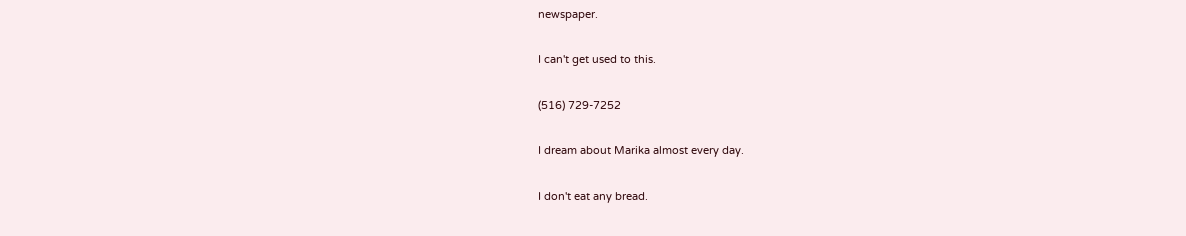newspaper.

I can't get used to this.

(516) 729-7252

I dream about Marika almost every day.

I don't eat any bread.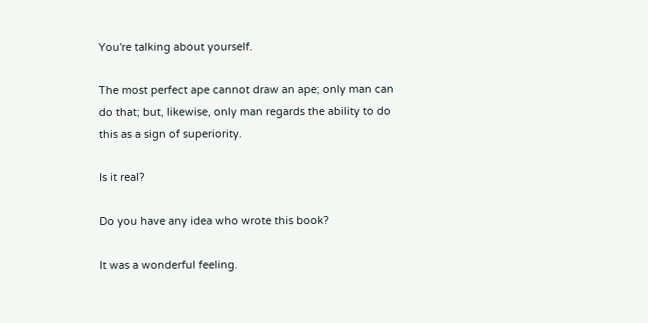You're talking about yourself.

The most perfect ape cannot draw an ape; only man can do that; but, likewise, only man regards the ability to do this as a sign of superiority.

Is it real?

Do you have any idea who wrote this book?

It was a wonderful feeling.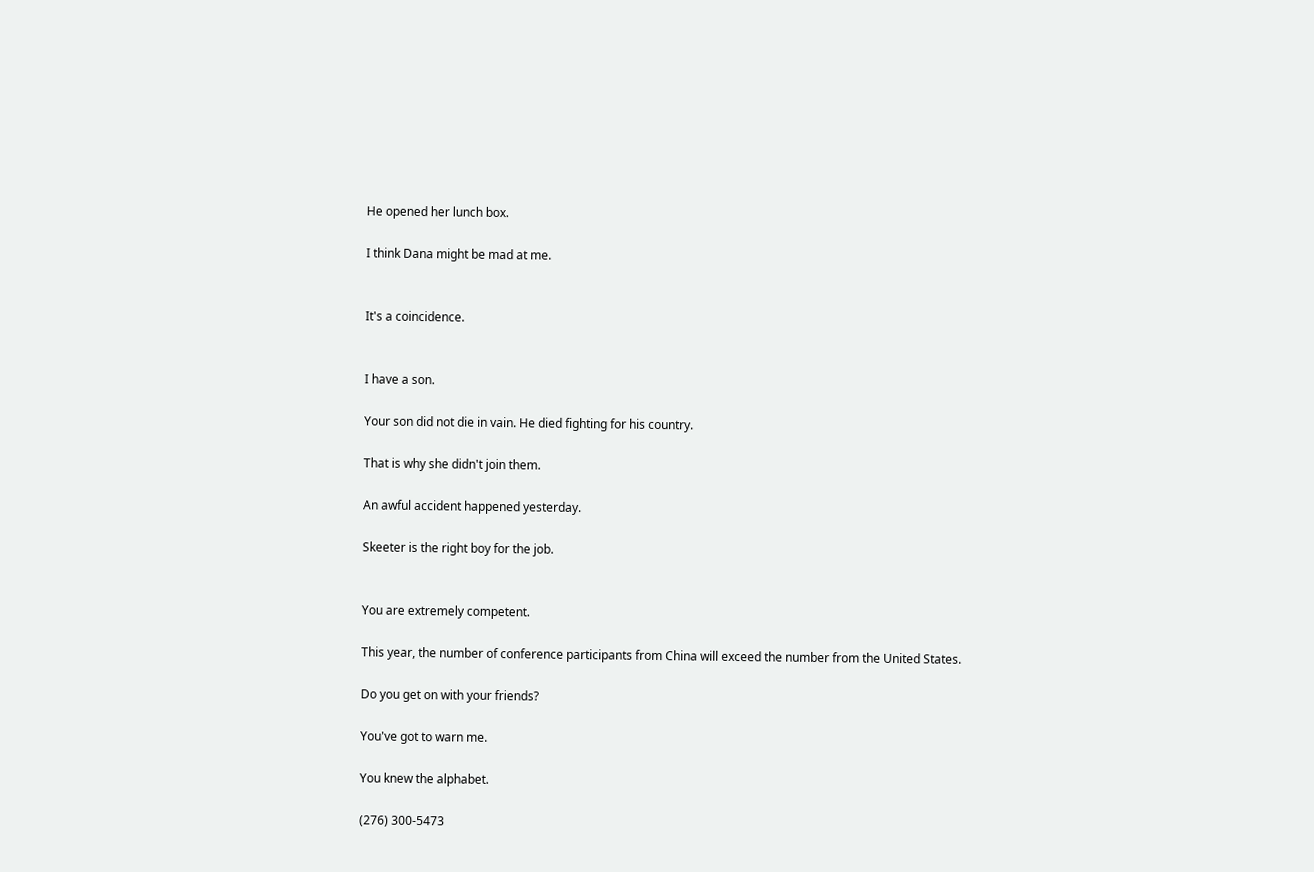He opened her lunch box.

I think Dana might be mad at me.


It's a coincidence.


I have a son.

Your son did not die in vain. He died fighting for his country.

That is why she didn't join them.

An awful accident happened yesterday.

Skeeter is the right boy for the job.


You are extremely competent.

This year, the number of conference participants from China will exceed the number from the United States.

Do you get on with your friends?

You've got to warn me.

You knew the alphabet.

(276) 300-5473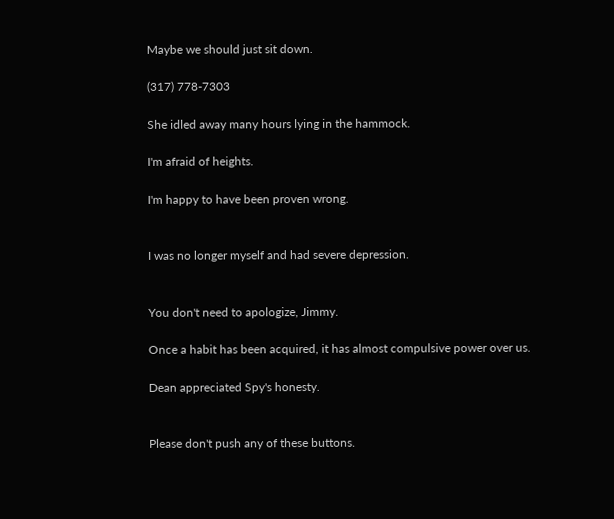Maybe we should just sit down.

(317) 778-7303

She idled away many hours lying in the hammock.

I'm afraid of heights.

I'm happy to have been proven wrong.


I was no longer myself and had severe depression.


You don't need to apologize, Jimmy.

Once a habit has been acquired, it has almost compulsive power over us.

Dean appreciated Spy's honesty.


Please don't push any of these buttons.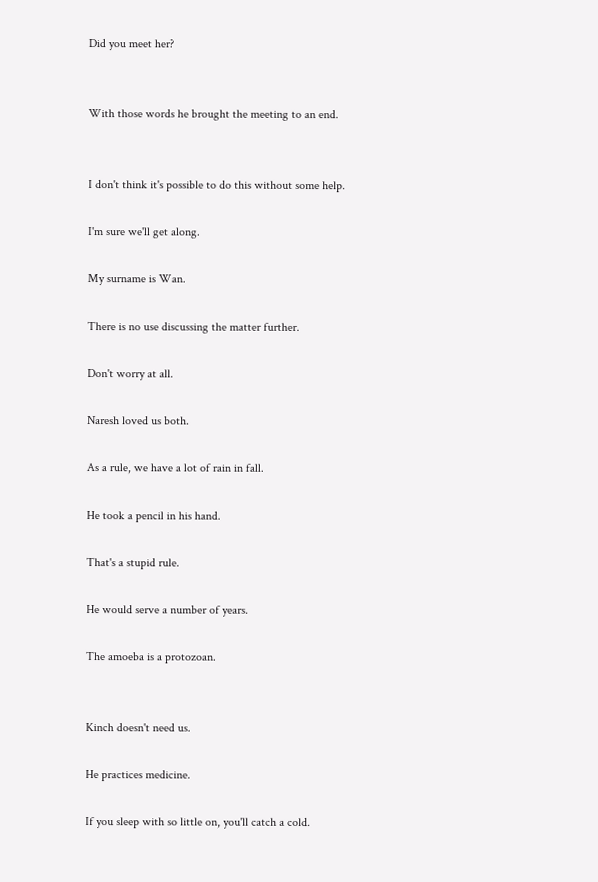Did you meet her?


With those words he brought the meeting to an end.


I don't think it's possible to do this without some help.

I'm sure we'll get along.

My surname is Wan.

There is no use discussing the matter further.

Don't worry at all.

Naresh loved us both.

As a rule, we have a lot of rain in fall.

He took a pencil in his hand.

That's a stupid rule.

He would serve a number of years.

The amoeba is a protozoan.


Kinch doesn't need us.

He practices medicine.

If you sleep with so little on, you'll catch a cold.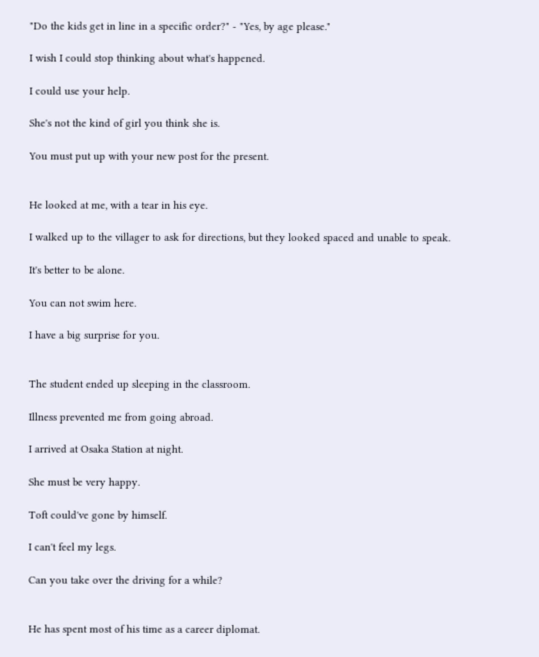"Do the kids get in line in a specific order?" - "Yes, by age please."

I wish I could stop thinking about what's happened.

I could use your help.

She's not the kind of girl you think she is.

You must put up with your new post for the present.


He looked at me, with a tear in his eye.

I walked up to the villager to ask for directions, but they looked spaced and unable to speak.

It's better to be alone.

You can not swim here.

I have a big surprise for you.


The student ended up sleeping in the classroom.

Illness prevented me from going abroad.

I arrived at Osaka Station at night.

She must be very happy.

Toft could've gone by himself.

I can't feel my legs.

Can you take over the driving for a while?


He has spent most of his time as a career diplomat.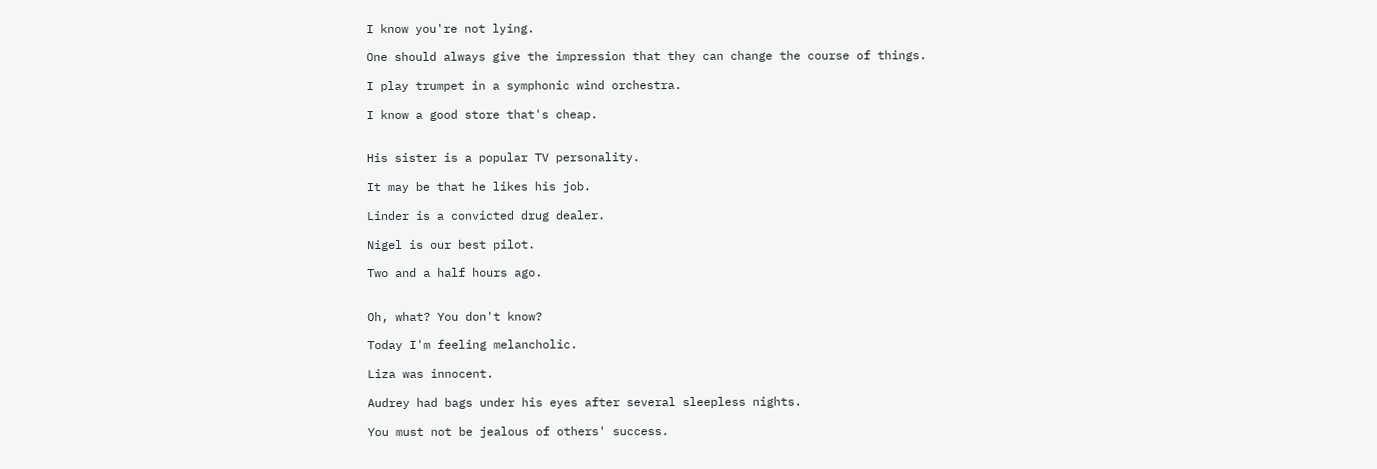I know you're not lying.

One should always give the impression that they can change the course of things.

I play trumpet in a symphonic wind orchestra.

I know a good store that's cheap.


His sister is a popular TV personality.

It may be that he likes his job.

Linder is a convicted drug dealer.

Nigel is our best pilot.

Two and a half hours ago.


Oh, what? You don't know?

Today I'm feeling melancholic.

Liza was innocent.

Audrey had bags under his eyes after several sleepless nights.

You must not be jealous of others' success.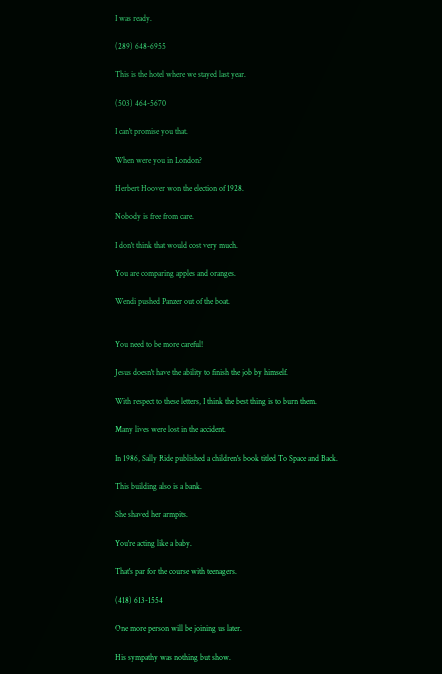I was ready.

(289) 648-6955

This is the hotel where we stayed last year.

(503) 464-5670

I can't promise you that.

When were you in London?

Herbert Hoover won the election of 1928.

Nobody is free from care.

I don't think that would cost very much.

You are comparing apples and oranges.

Wendi pushed Panzer out of the boat.


You need to be more careful!

Jesus doesn't have the ability to finish the job by himself.

With respect to these letters, I think the best thing is to burn them.

Many lives were lost in the accident.

In 1986, Sally Ride published a children's book titled To Space and Back.

This building also is a bank.

She shaved her armpits.

You're acting like a baby.

That's par for the course with teenagers.

(418) 613-1554

One more person will be joining us later.

His sympathy was nothing but show.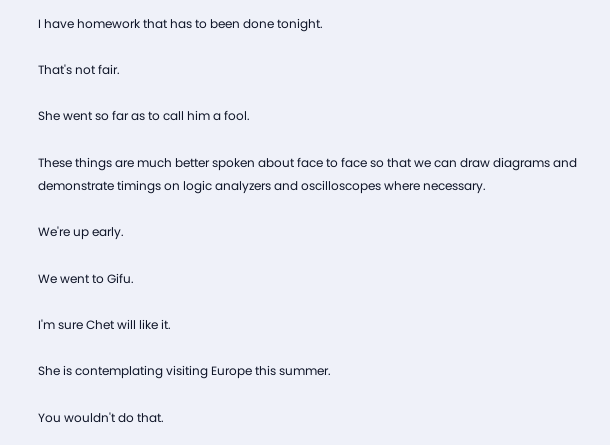I have homework that has to been done tonight.

That's not fair.

She went so far as to call him a fool.

These things are much better spoken about face to face so that we can draw diagrams and demonstrate timings on logic analyzers and oscilloscopes where necessary.

We're up early.

We went to Gifu.

I'm sure Chet will like it.

She is contemplating visiting Europe this summer.

You wouldn't do that.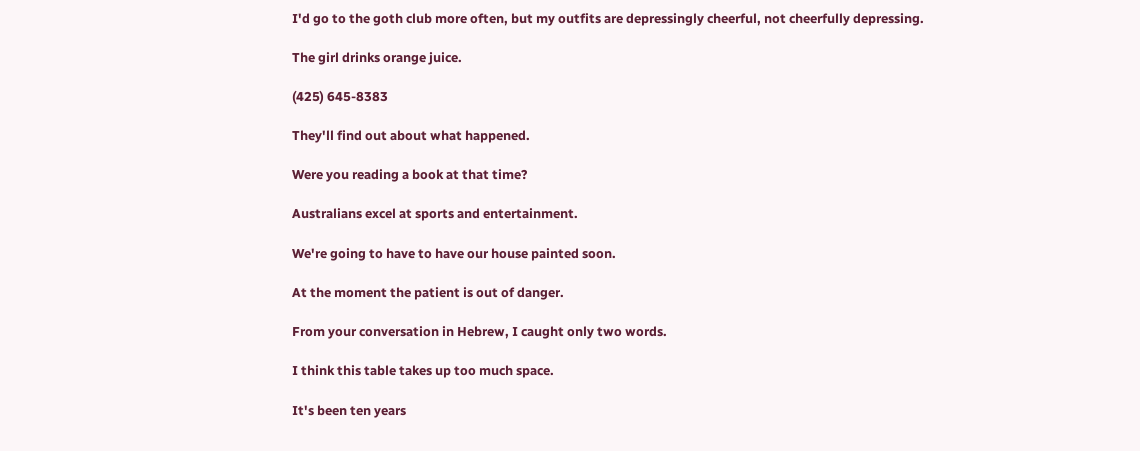I'd go to the goth club more often, but my outfits are depressingly cheerful, not cheerfully depressing.

The girl drinks orange juice.

(425) 645-8383

They'll find out about what happened.

Were you reading a book at that time?

Australians excel at sports and entertainment.

We're going to have to have our house painted soon.

At the moment the patient is out of danger.

From your conversation in Hebrew, I caught only two words.

I think this table takes up too much space.

It's been ten years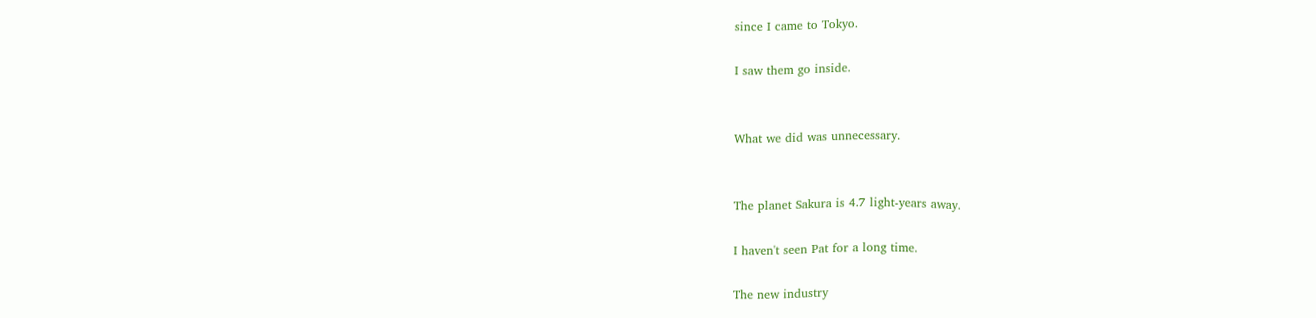since I came to Tokyo.

I saw them go inside.


What we did was unnecessary.


The planet Sakura is 4.7 light-years away.

I haven't seen Pat for a long time.

The new industry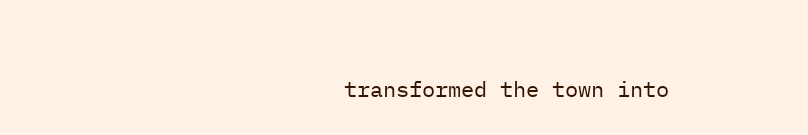transformed the town into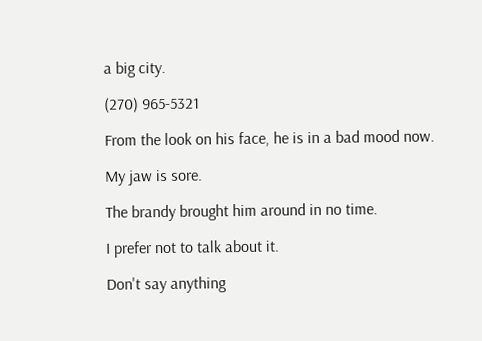a big city.

(270) 965-5321

From the look on his face, he is in a bad mood now.

My jaw is sore.

The brandy brought him around in no time.

I prefer not to talk about it.

Don't say anything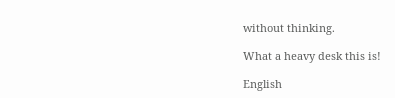without thinking.

What a heavy desk this is!

English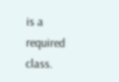is a required class.